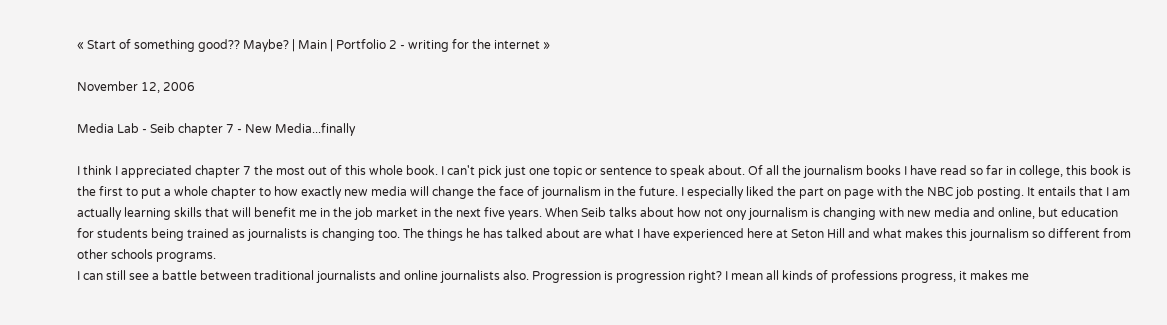« Start of something good?? Maybe? | Main | Portfolio 2 - writing for the internet »

November 12, 2006

Media Lab - Seib chapter 7 - New Media...finally

I think I appreciated chapter 7 the most out of this whole book. I can't pick just one topic or sentence to speak about. Of all the journalism books I have read so far in college, this book is the first to put a whole chapter to how exactly new media will change the face of journalism in the future. I especially liked the part on page with the NBC job posting. It entails that I am actually learning skills that will benefit me in the job market in the next five years. When Seib talks about how not ony journalism is changing with new media and online, but education for students being trained as journalists is changing too. The things he has talked about are what I have experienced here at Seton Hill and what makes this journalism so different from other schools programs.
I can still see a battle between traditional journalists and online journalists also. Progression is progression right? I mean all kinds of professions progress, it makes me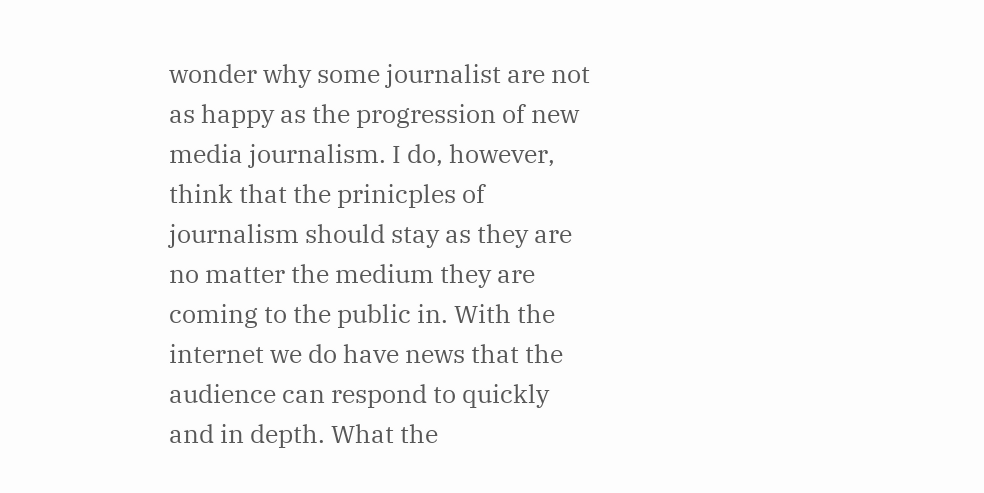wonder why some journalist are not as happy as the progression of new media journalism. I do, however, think that the prinicples of journalism should stay as they are no matter the medium they are coming to the public in. With the internet we do have news that the audience can respond to quickly and in depth. What the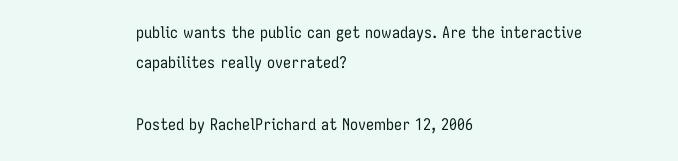public wants the public can get nowadays. Are the interactive capabilites really overrated?

Posted by RachelPrichard at November 12, 2006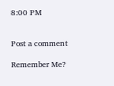8:00 PM


Post a comment

Remember Me?